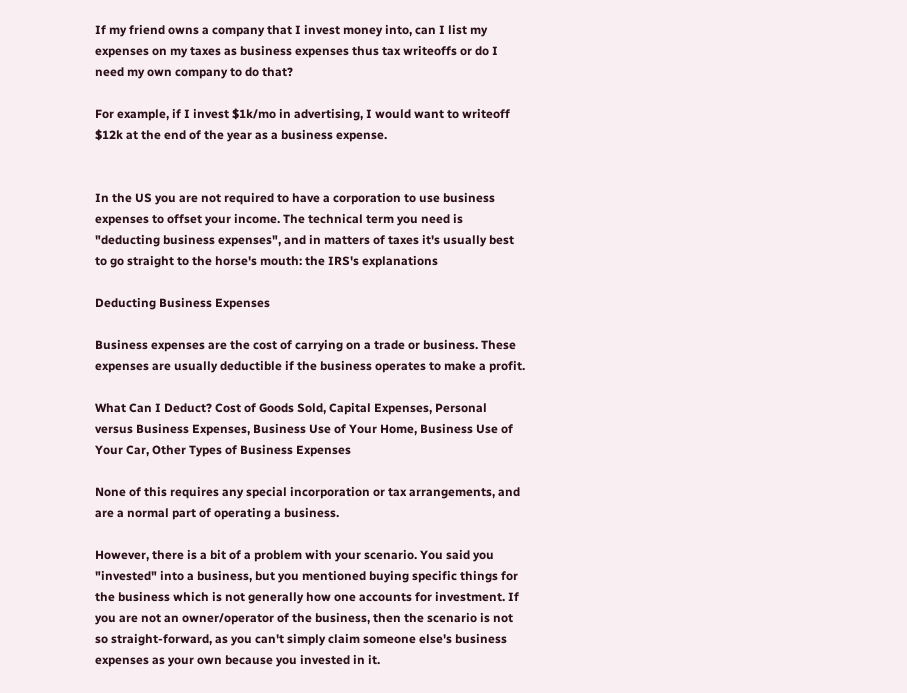If my friend owns a company that I invest money into, can I list my expenses on my taxes as business expenses thus tax writeoffs or do I need my own company to do that?

For example, if I invest $1k/mo in advertising, I would want to writeoff $12k at the end of the year as a business expense.


In the US you are not required to have a corporation to use business expenses to offset your income. The technical term you need is "deducting business expenses", and in matters of taxes it's usually best to go straight to the horse's mouth: the IRS's explanations

Deducting Business Expenses

Business expenses are the cost of carrying on a trade or business. These expenses are usually deductible if the business operates to make a profit.

What Can I Deduct? Cost of Goods Sold, Capital Expenses, Personal versus Business Expenses, Business Use of Your Home, Business Use of Your Car, Other Types of Business Expenses

None of this requires any special incorporation or tax arrangements, and are a normal part of operating a business.

However, there is a bit of a problem with your scenario. You said you "invested" into a business, but you mentioned buying specific things for the business which is not generally how one accounts for investment. If you are not an owner/operator of the business, then the scenario is not so straight-forward, as you can't simply claim someone else's business expenses as your own because you invested in it.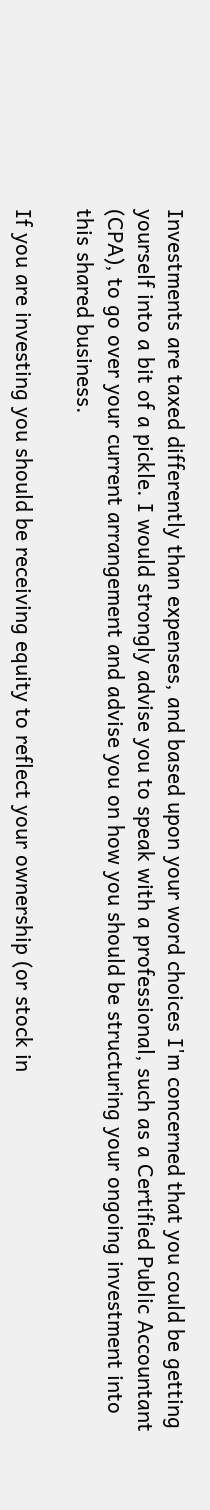Investments are taxed differently than expenses, and based upon your word choices I'm concerned that you could be getting yourself into a bit of a pickle. I would strongly advise you to speak with a professional, such as a Certified Public Accountant (CPA), to go over your current arrangement and advise you on how you should be structuring your ongoing investment into this shared business.

If you are investing you should be receiving equity to reflect your ownership (or stock in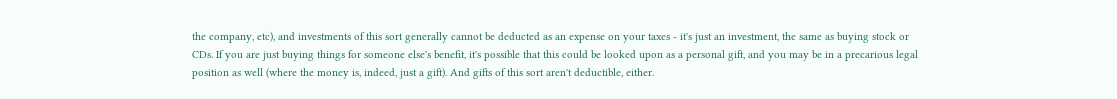the company, etc), and investments of this sort generally cannot be deducted as an expense on your taxes - it's just an investment, the same as buying stock or CDs. If you are just buying things for someone else's benefit, it's possible that this could be looked upon as a personal gift, and you may be in a precarious legal position as well (where the money is, indeed, just a gift). And gifts of this sort aren't deductible, either.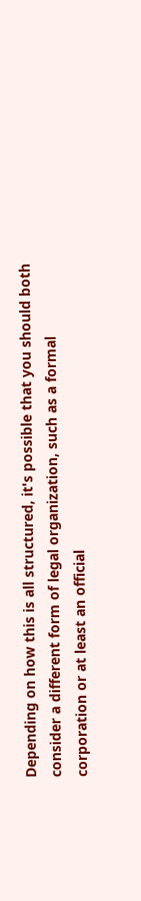Depending on how this is all structured, it's possible that you should both consider a different form of legal organization, such as a formal corporation or at least an official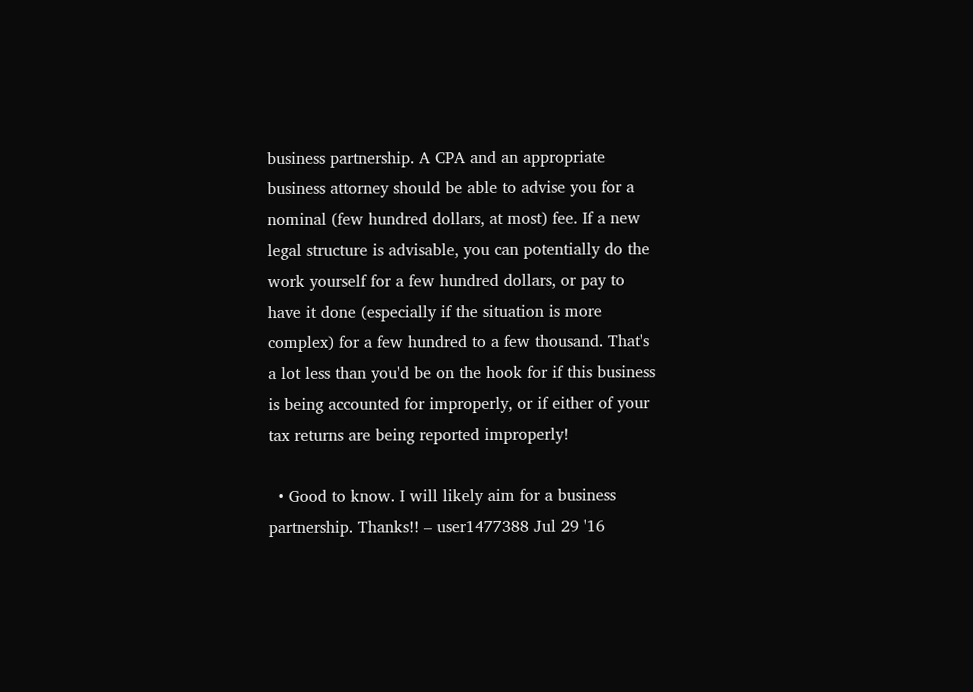business partnership. A CPA and an appropriate business attorney should be able to advise you for a nominal (few hundred dollars, at most) fee. If a new legal structure is advisable, you can potentially do the work yourself for a few hundred dollars, or pay to have it done (especially if the situation is more complex) for a few hundred to a few thousand. That's a lot less than you'd be on the hook for if this business is being accounted for improperly, or if either of your tax returns are being reported improperly!

  • Good to know. I will likely aim for a business partnership. Thanks!! – user1477388 Jul 29 '16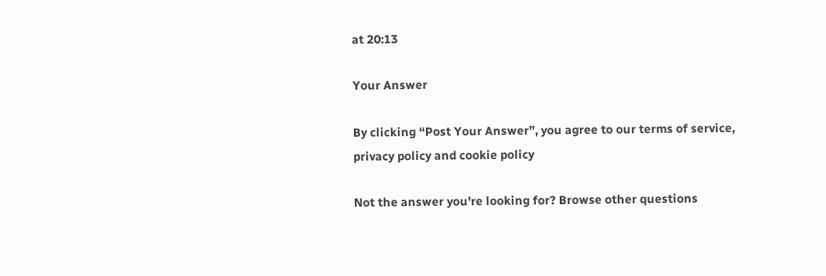at 20:13

Your Answer

By clicking “Post Your Answer”, you agree to our terms of service, privacy policy and cookie policy

Not the answer you're looking for? Browse other questions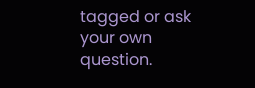tagged or ask your own question.